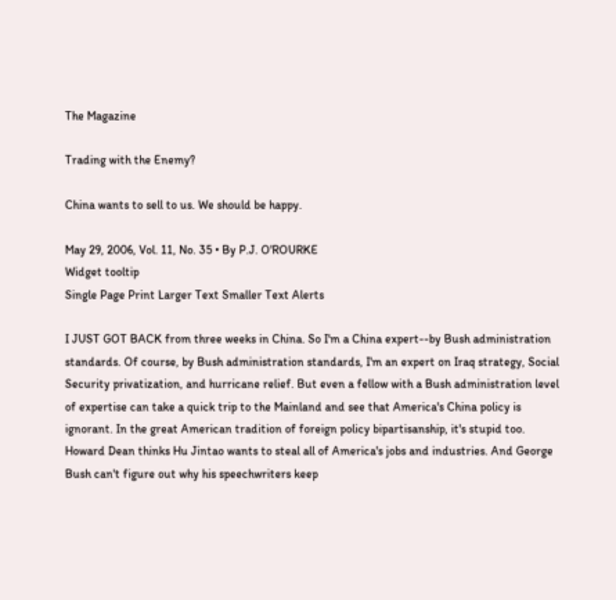The Magazine

Trading with the Enemy?

China wants to sell to us. We should be happy.

May 29, 2006, Vol. 11, No. 35 • By P.J. O'ROURKE
Widget tooltip
Single Page Print Larger Text Smaller Text Alerts

I JUST GOT BACK from three weeks in China. So I'm a China expert--by Bush administration standards. Of course, by Bush administration standards, I'm an expert on Iraq strategy, Social Security privatization, and hurricane relief. But even a fellow with a Bush administration level of expertise can take a quick trip to the Mainland and see that America's China policy is ignorant. In the great American tradition of foreign policy bipartisanship, it's stupid too. Howard Dean thinks Hu Jintao wants to steal all of America's jobs and industries. And George Bush can't figure out why his speechwriters keep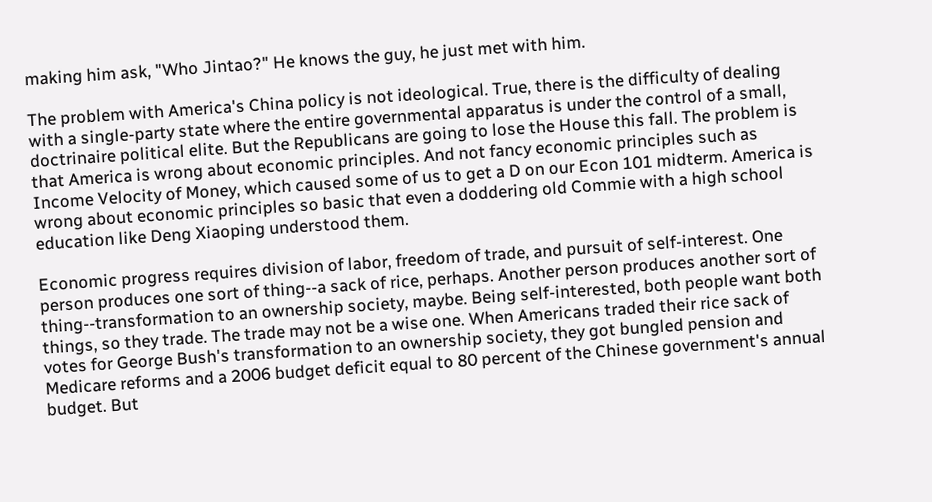making him ask, "Who Jintao?" He knows the guy, he just met with him.

The problem with America's China policy is not ideological. True, there is the difficulty of dealing with a single-party state where the entire governmental apparatus is under the control of a small, doctrinaire political elite. But the Republicans are going to lose the House this fall. The problem is that America is wrong about economic principles. And not fancy economic principles such as Income Velocity of Money, which caused some of us to get a D on our Econ 101 midterm. America is wrong about economic principles so basic that even a doddering old Commie with a high school education like Deng Xiaoping understood them.

Economic progress requires division of labor, freedom of trade, and pursuit of self-interest. One person produces one sort of thing--a sack of rice, perhaps. Another person produces another sort of thing--transformation to an ownership society, maybe. Being self-interested, both people want both things, so they trade. The trade may not be a wise one. When Americans traded their rice sack of votes for George Bush's transformation to an ownership society, they got bungled pension and Medicare reforms and a 2006 budget deficit equal to 80 percent of the Chinese government's annual budget. But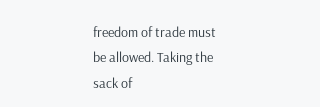freedom of trade must be allowed. Taking the sack of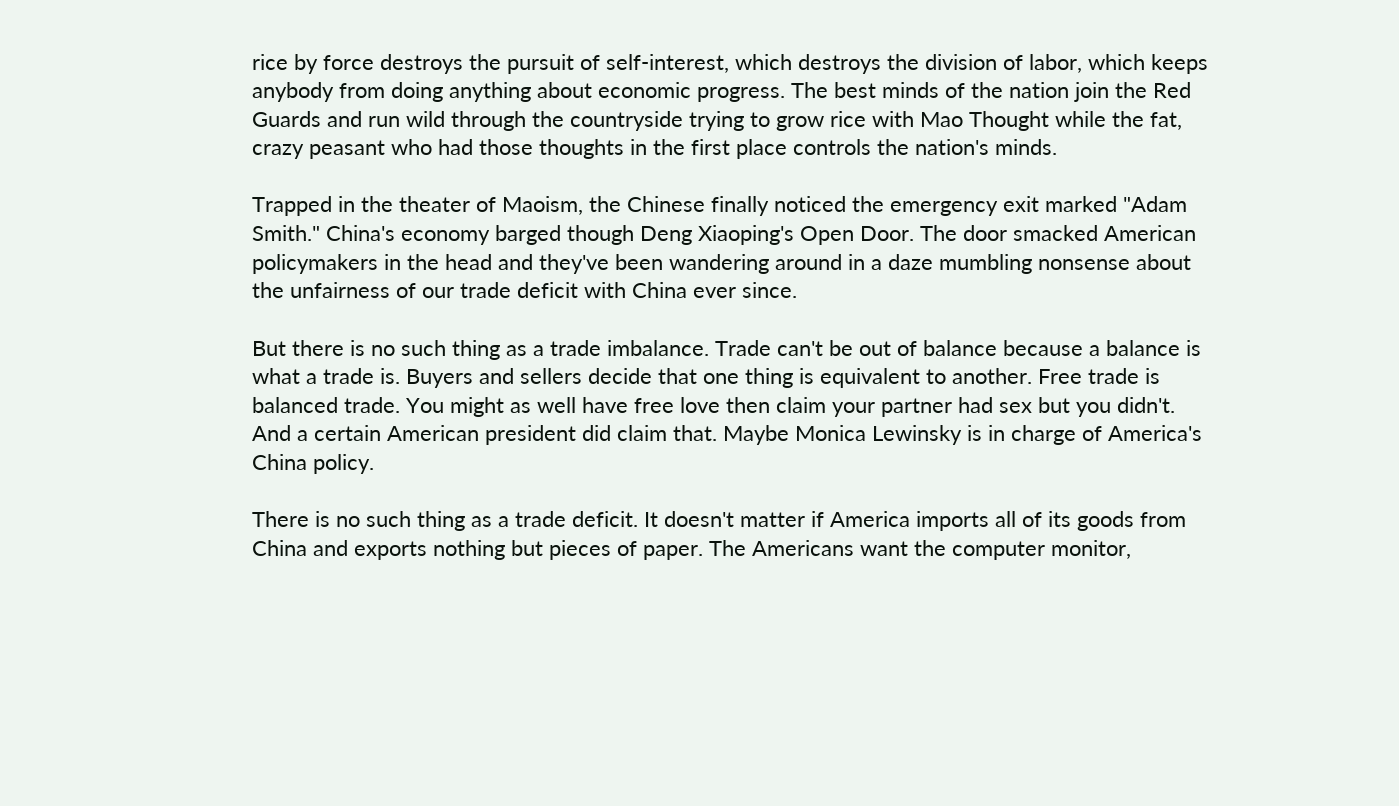rice by force destroys the pursuit of self-interest, which destroys the division of labor, which keeps anybody from doing anything about economic progress. The best minds of the nation join the Red Guards and run wild through the countryside trying to grow rice with Mao Thought while the fat, crazy peasant who had those thoughts in the first place controls the nation's minds.

Trapped in the theater of Maoism, the Chinese finally noticed the emergency exit marked "Adam Smith." China's economy barged though Deng Xiaoping's Open Door. The door smacked American policymakers in the head and they've been wandering around in a daze mumbling nonsense about the unfairness of our trade deficit with China ever since.

But there is no such thing as a trade imbalance. Trade can't be out of balance because a balance is what a trade is. Buyers and sellers decide that one thing is equivalent to another. Free trade is balanced trade. You might as well have free love then claim your partner had sex but you didn't. And a certain American president did claim that. Maybe Monica Lewinsky is in charge of America's China policy.

There is no such thing as a trade deficit. It doesn't matter if America imports all of its goods from China and exports nothing but pieces of paper. The Americans want the computer monitor,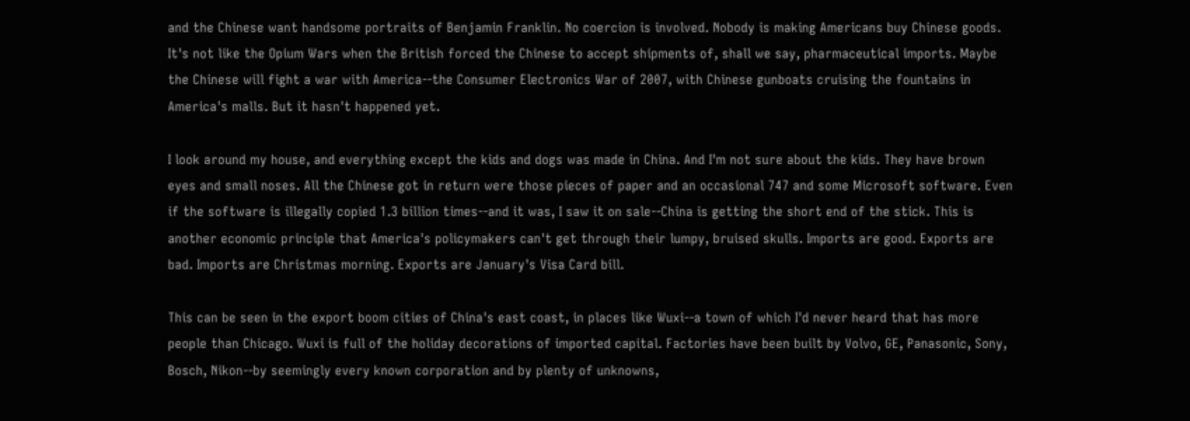and the Chinese want handsome portraits of Benjamin Franklin. No coercion is involved. Nobody is making Americans buy Chinese goods. It's not like the Opium Wars when the British forced the Chinese to accept shipments of, shall we say, pharmaceutical imports. Maybe the Chinese will fight a war with America--the Consumer Electronics War of 2007, with Chinese gunboats cruising the fountains in America's malls. But it hasn't happened yet.

I look around my house, and everything except the kids and dogs was made in China. And I'm not sure about the kids. They have brown eyes and small noses. All the Chinese got in return were those pieces of paper and an occasional 747 and some Microsoft software. Even if the software is illegally copied 1.3 billion times--and it was, I saw it on sale--China is getting the short end of the stick. This is another economic principle that America's policymakers can't get through their lumpy, bruised skulls. Imports are good. Exports are bad. Imports are Christmas morning. Exports are January's Visa Card bill.

This can be seen in the export boom cities of China's east coast, in places like Wuxi--a town of which I'd never heard that has more people than Chicago. Wuxi is full of the holiday decorations of imported capital. Factories have been built by Volvo, GE, Panasonic, Sony, Bosch, Nikon--by seemingly every known corporation and by plenty of unknowns,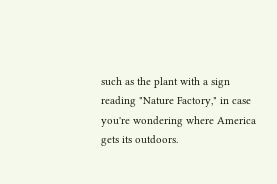such as the plant with a sign reading "Nature Factory," in case you're wondering where America gets its outdoors.